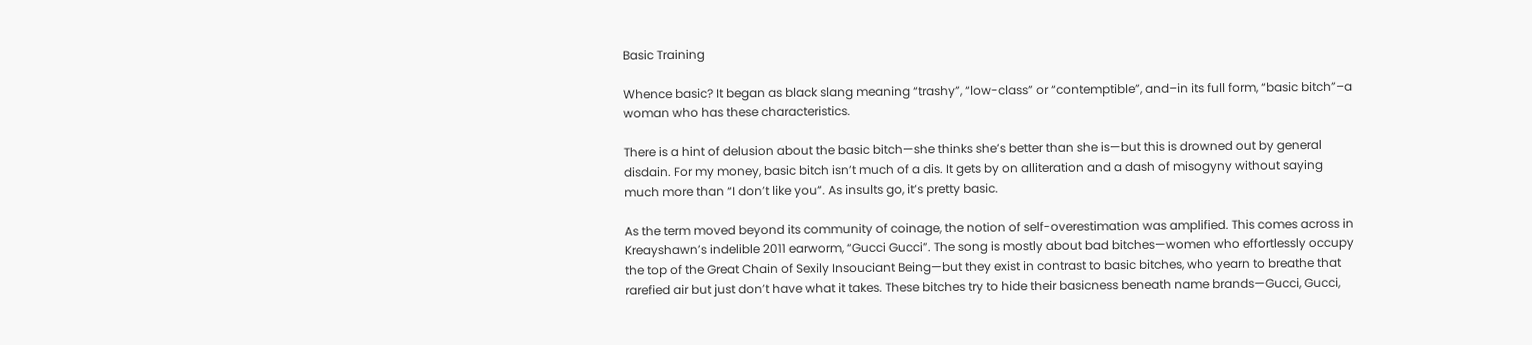Basic Training

Whence basic? It began as black slang meaning “trashy”, “low-class” or “contemptible”, and–in its full form, “basic bitch”–a woman who has these characteristics.

There is a hint of delusion about the basic bitch—she thinks she’s better than she is—but this is drowned out by general disdain. For my money, basic bitch isn’t much of a dis. It gets by on alliteration and a dash of misogyny without saying much more than “I don’t like you”. As insults go, it’s pretty basic.

As the term moved beyond its community of coinage, the notion of self-overestimation was amplified. This comes across in Kreayshawn’s indelible 2011 earworm, “Gucci Gucci”. The song is mostly about bad bitches—women who effortlessly occupy the top of the Great Chain of Sexily Insouciant Being—but they exist in contrast to basic bitches, who yearn to breathe that rarefied air but just don’t have what it takes. These bitches try to hide their basicness beneath name brands—Gucci, Gucci,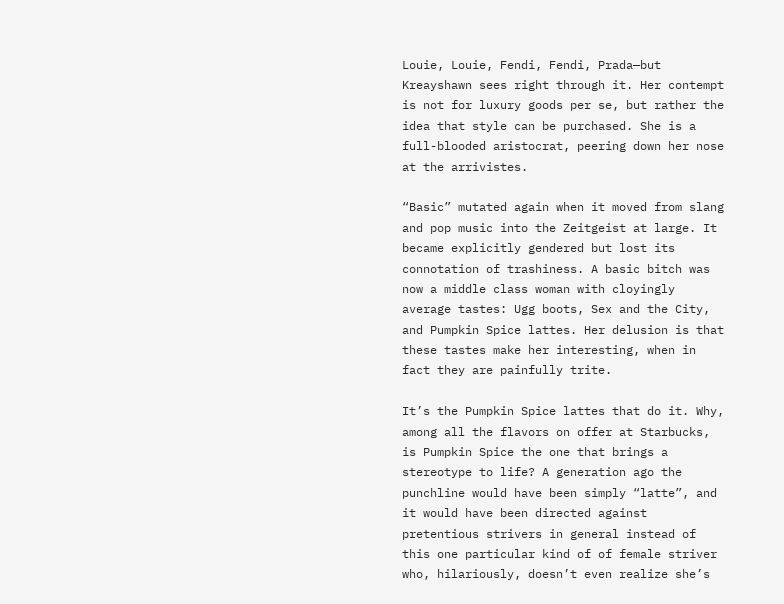Louie, Louie, Fendi, Fendi, Prada—but Kreayshawn sees right through it. Her contempt is not for luxury goods per se, but rather the idea that style can be purchased. She is a full-blooded aristocrat, peering down her nose at the arrivistes.

“Basic” mutated again when it moved from slang and pop music into the Zeitgeist at large. It became explicitly gendered but lost its connotation of trashiness. A basic bitch was now a middle class woman with cloyingly average tastes: Ugg boots, Sex and the City, and Pumpkin Spice lattes. Her delusion is that these tastes make her interesting, when in fact they are painfully trite.

It’s the Pumpkin Spice lattes that do it. Why, among all the flavors on offer at Starbucks, is Pumpkin Spice the one that brings a stereotype to life? A generation ago the punchline would have been simply “latte”, and it would have been directed against pretentious strivers in general instead of this one particular kind of of female striver who, hilariously, doesn’t even realize she’s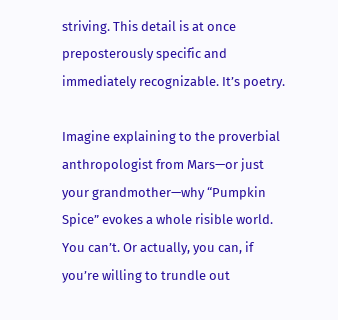striving. This detail is at once preposterously specific and immediately recognizable. It’s poetry.

Imagine explaining to the proverbial anthropologist from Mars—or just your grandmother—why “Pumpkin Spice” evokes a whole risible world. You can’t. Or actually, you can, if you’re willing to trundle out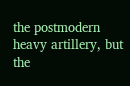the postmodern heavy artillery, but the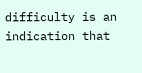difficulty is an indication that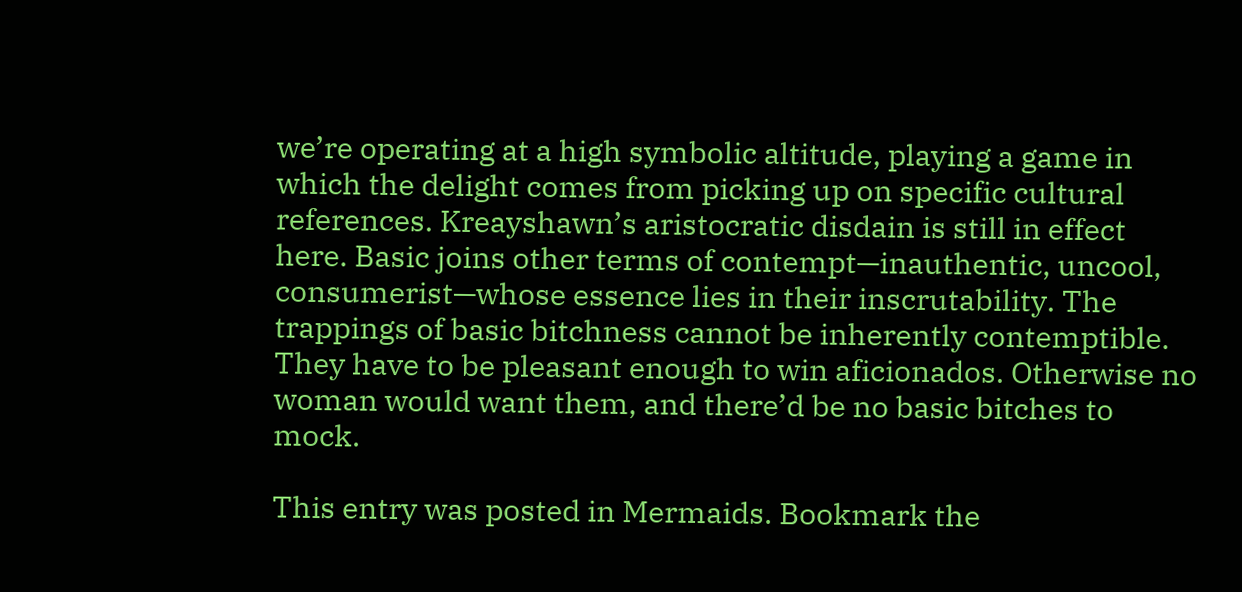we’re operating at a high symbolic altitude, playing a game in which the delight comes from picking up on specific cultural references. Kreayshawn’s aristocratic disdain is still in effect here. Basic joins other terms of contempt—inauthentic, uncool, consumerist—whose essence lies in their inscrutability. The trappings of basic bitchness cannot be inherently contemptible. They have to be pleasant enough to win aficionados. Otherwise no woman would want them, and there’d be no basic bitches to mock.

This entry was posted in Mermaids. Bookmark the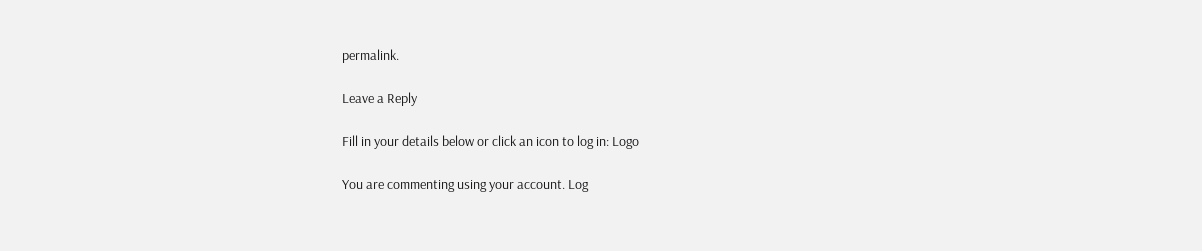permalink.

Leave a Reply

Fill in your details below or click an icon to log in: Logo

You are commenting using your account. Log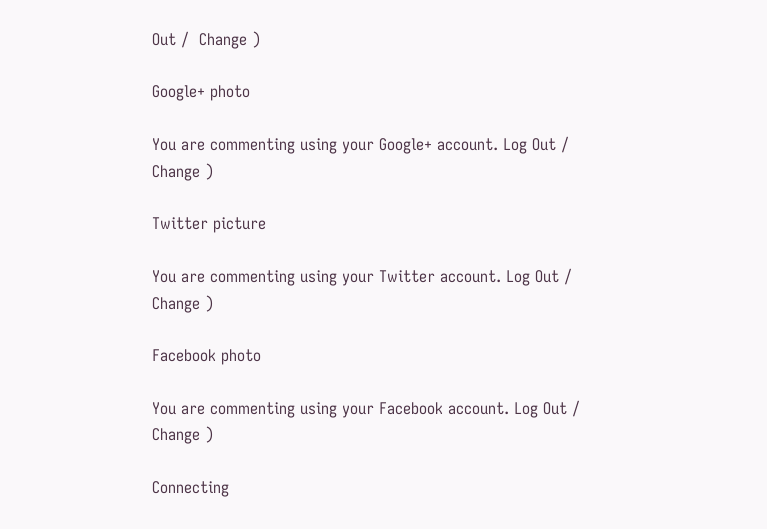Out /  Change )

Google+ photo

You are commenting using your Google+ account. Log Out /  Change )

Twitter picture

You are commenting using your Twitter account. Log Out /  Change )

Facebook photo

You are commenting using your Facebook account. Log Out /  Change )

Connecting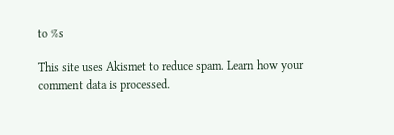to %s

This site uses Akismet to reduce spam. Learn how your comment data is processed.